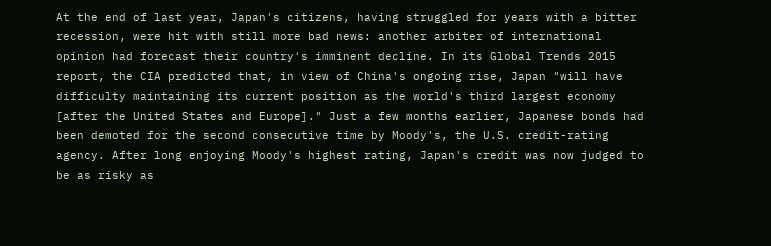At the end of last year, Japan's citizens, having struggled for years with a bitter recession, were hit with still more bad news: another arbiter of international opinion had forecast their country's imminent decline. In its Global Trends 2015 report, the CIA predicted that, in view of China's ongoing rise, Japan "will have difficulty maintaining its current position as the world's third largest economy [after the United States and Europe]." Just a few months earlier, Japanese bonds had been demoted for the second consecutive time by Moody's, the U.S. credit-rating agency. After long enjoying Moody's highest rating, Japan's credit was now judged to be as risky as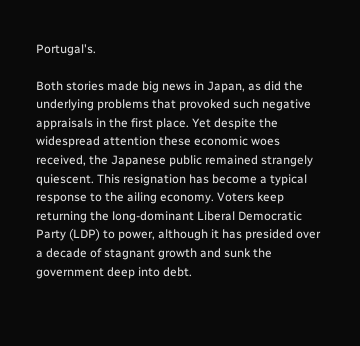Portugal's.

Both stories made big news in Japan, as did the underlying problems that provoked such negative appraisals in the first place. Yet despite the widespread attention these economic woes received, the Japanese public remained strangely quiescent. This resignation has become a typical response to the ailing economy. Voters keep returning the long-dominant Liberal Democratic Party (LDP) to power, although it has presided over a decade of stagnant growth and sunk the government deep into debt.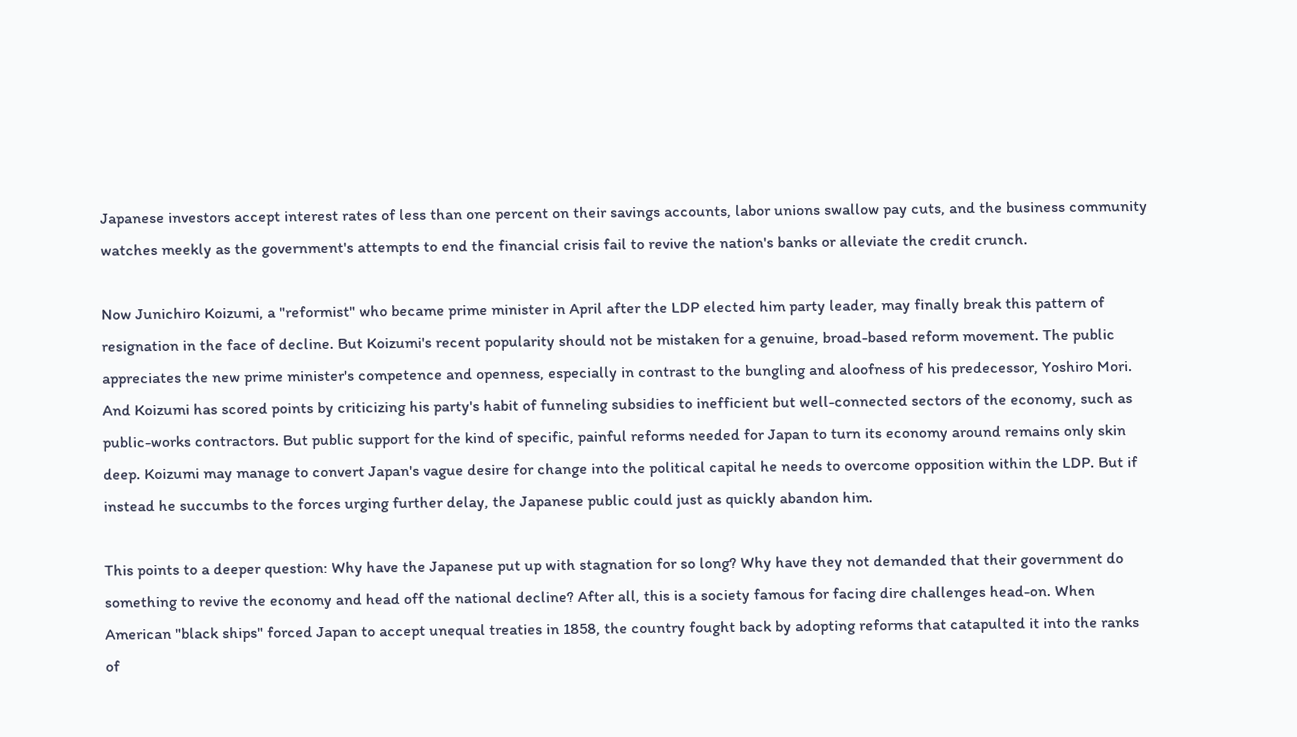Japanese investors accept interest rates of less than one percent on their savings accounts, labor unions swallow pay cuts, and the business community watches meekly as the government's attempts to end the financial crisis fail to revive the nation's banks or alleviate the credit crunch.

Now Junichiro Koizumi, a "reformist" who became prime minister in April after the LDP elected him party leader, may finally break this pattern of resignation in the face of decline. But Koizumi's recent popularity should not be mistaken for a genuine, broad-based reform movement. The public appreciates the new prime minister's competence and openness, especially in contrast to the bungling and aloofness of his predecessor, Yoshiro Mori. And Koizumi has scored points by criticizing his party's habit of funneling subsidies to inefficient but well-connected sectors of the economy, such as public-works contractors. But public support for the kind of specific, painful reforms needed for Japan to turn its economy around remains only skin deep. Koizumi may manage to convert Japan's vague desire for change into the political capital he needs to overcome opposition within the LDP. But if instead he succumbs to the forces urging further delay, the Japanese public could just as quickly abandon him.

This points to a deeper question: Why have the Japanese put up with stagnation for so long? Why have they not demanded that their government do something to revive the economy and head off the national decline? After all, this is a society famous for facing dire challenges head-on. When American "black ships" forced Japan to accept unequal treaties in 1858, the country fought back by adopting reforms that catapulted it into the ranks of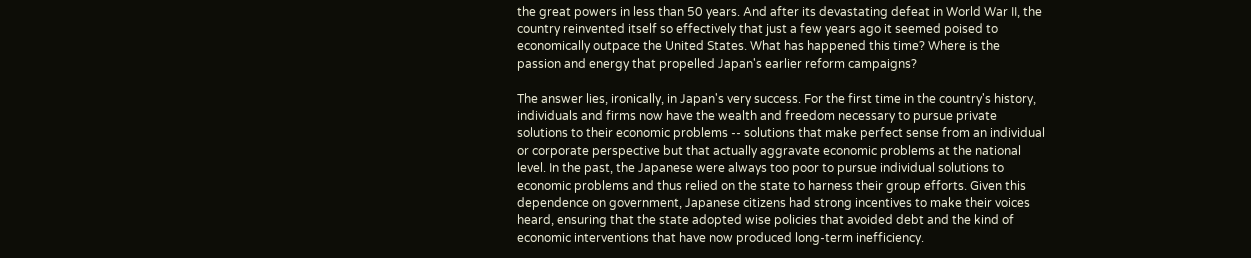the great powers in less than 50 years. And after its devastating defeat in World War II, the country reinvented itself so effectively that just a few years ago it seemed poised to economically outpace the United States. What has happened this time? Where is the passion and energy that propelled Japan's earlier reform campaigns?

The answer lies, ironically, in Japan's very success. For the first time in the country's history, individuals and firms now have the wealth and freedom necessary to pursue private solutions to their economic problems -- solutions that make perfect sense from an individual or corporate perspective but that actually aggravate economic problems at the national level. In the past, the Japanese were always too poor to pursue individual solutions to economic problems and thus relied on the state to harness their group efforts. Given this dependence on government, Japanese citizens had strong incentives to make their voices heard, ensuring that the state adopted wise policies that avoided debt and the kind of economic interventions that have now produced long-term inefficiency.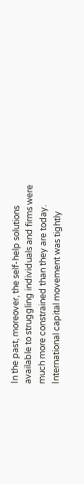In the past, moreover, the self-help solutions available to struggling individuals and firms were much more constrained than they are today. International capital movement was tightly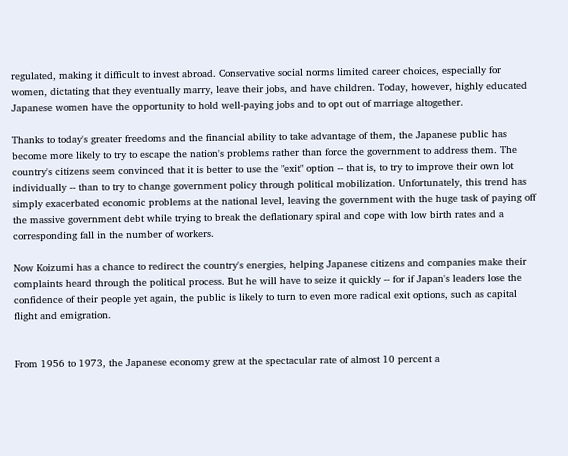regulated, making it difficult to invest abroad. Conservative social norms limited career choices, especially for women, dictating that they eventually marry, leave their jobs, and have children. Today, however, highly educated Japanese women have the opportunity to hold well-paying jobs and to opt out of marriage altogether.

Thanks to today's greater freedoms and the financial ability to take advantage of them, the Japanese public has become more likely to try to escape the nation's problems rather than force the government to address them. The country's citizens seem convinced that it is better to use the "exit" option -- that is, to try to improve their own lot individually -- than to try to change government policy through political mobilization. Unfortunately, this trend has simply exacerbated economic problems at the national level, leaving the government with the huge task of paying off the massive government debt while trying to break the deflationary spiral and cope with low birth rates and a corresponding fall in the number of workers.

Now Koizumi has a chance to redirect the country's energies, helping Japanese citizens and companies make their complaints heard through the political process. But he will have to seize it quickly -- for if Japan's leaders lose the confidence of their people yet again, the public is likely to turn to even more radical exit options, such as capital flight and emigration.


From 1956 to 1973, the Japanese economy grew at the spectacular rate of almost 10 percent a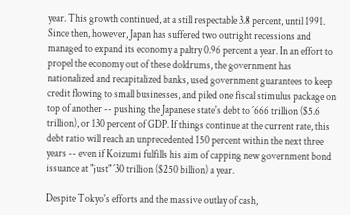year. This growth continued, at a still respectable 3.8 percent, until 1991. Since then, however, Japan has suffered two outright recessions and managed to expand its economy a paltry 0.96 percent a year. In an effort to propel the economy out of these doldrums, the government has nationalized and recapitalized banks, used government guarantees to keep credit flowing to small businesses, and piled one fiscal stimulus package on top of another -- pushing the Japanese state's debt to ´666 trillion ($5.6 trillion), or 130 percent of GDP. If things continue at the current rate, this debt ratio will reach an unprecedented 150 percent within the next three years -- even if Koizumi fulfills his aim of capping new government bond issuance at "just" ´30 trillion ($250 billion) a year.

Despite Tokyo's efforts and the massive outlay of cash,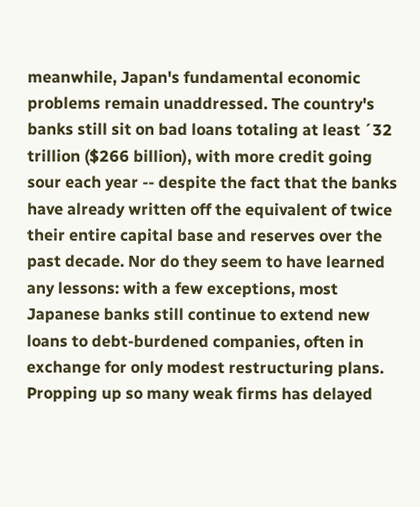meanwhile, Japan's fundamental economic problems remain unaddressed. The country's banks still sit on bad loans totaling at least ´32 trillion ($266 billion), with more credit going sour each year -- despite the fact that the banks have already written off the equivalent of twice their entire capital base and reserves over the past decade. Nor do they seem to have learned any lessons: with a few exceptions, most Japanese banks still continue to extend new loans to debt-burdened companies, often in exchange for only modest restructuring plans. Propping up so many weak firms has delayed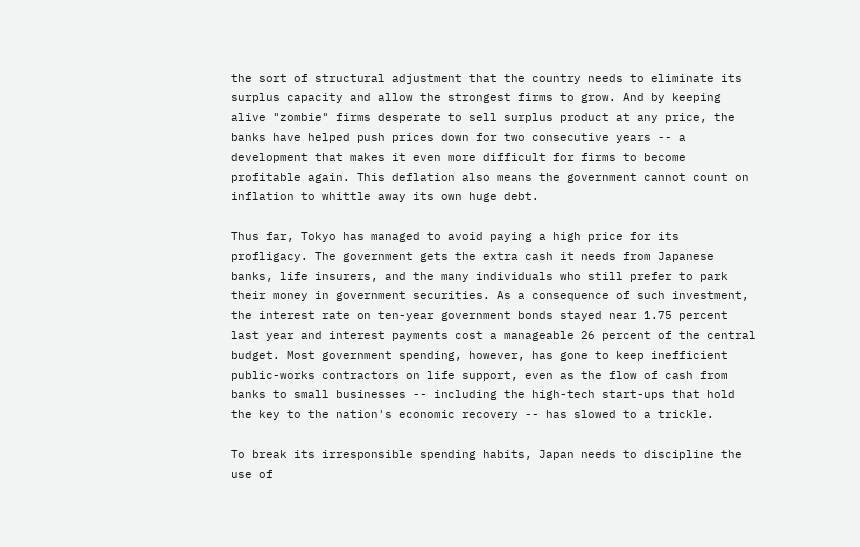the sort of structural adjustment that the country needs to eliminate its surplus capacity and allow the strongest firms to grow. And by keeping alive "zombie" firms desperate to sell surplus product at any price, the banks have helped push prices down for two consecutive years -- a development that makes it even more difficult for firms to become profitable again. This deflation also means the government cannot count on inflation to whittle away its own huge debt.

Thus far, Tokyo has managed to avoid paying a high price for its profligacy. The government gets the extra cash it needs from Japanese banks, life insurers, and the many individuals who still prefer to park their money in government securities. As a consequence of such investment, the interest rate on ten-year government bonds stayed near 1.75 percent last year and interest payments cost a manageable 26 percent of the central budget. Most government spending, however, has gone to keep inefficient public-works contractors on life support, even as the flow of cash from banks to small businesses -- including the high-tech start-ups that hold the key to the nation's economic recovery -- has slowed to a trickle.

To break its irresponsible spending habits, Japan needs to discipline the use of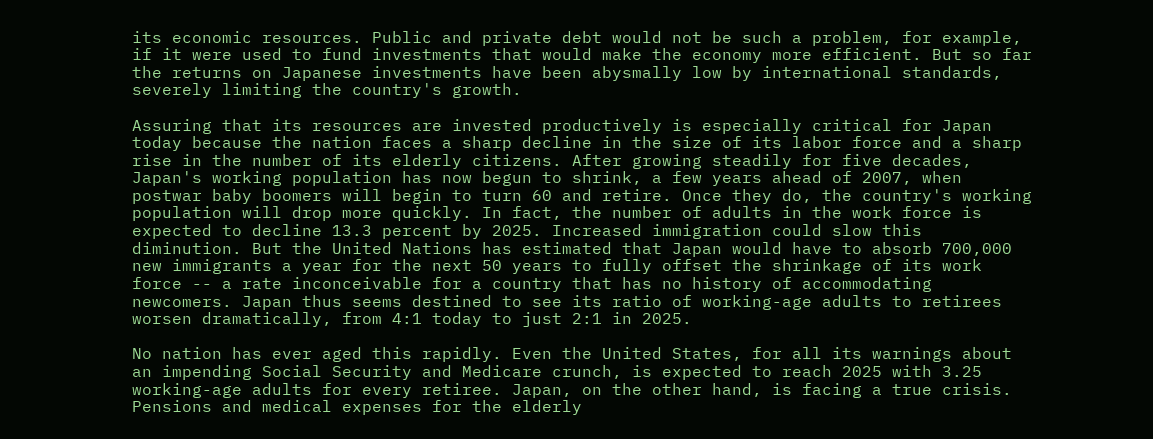its economic resources. Public and private debt would not be such a problem, for example, if it were used to fund investments that would make the economy more efficient. But so far the returns on Japanese investments have been abysmally low by international standards, severely limiting the country's growth.

Assuring that its resources are invested productively is especially critical for Japan today because the nation faces a sharp decline in the size of its labor force and a sharp rise in the number of its elderly citizens. After growing steadily for five decades, Japan's working population has now begun to shrink, a few years ahead of 2007, when postwar baby boomers will begin to turn 60 and retire. Once they do, the country's working population will drop more quickly. In fact, the number of adults in the work force is expected to decline 13.3 percent by 2025. Increased immigration could slow this diminution. But the United Nations has estimated that Japan would have to absorb 700,000 new immigrants a year for the next 50 years to fully offset the shrinkage of its work force -- a rate inconceivable for a country that has no history of accommodating newcomers. Japan thus seems destined to see its ratio of working-age adults to retirees worsen dramatically, from 4:1 today to just 2:1 in 2025.

No nation has ever aged this rapidly. Even the United States, for all its warnings about an impending Social Security and Medicare crunch, is expected to reach 2025 with 3.25 working-age adults for every retiree. Japan, on the other hand, is facing a true crisis. Pensions and medical expenses for the elderly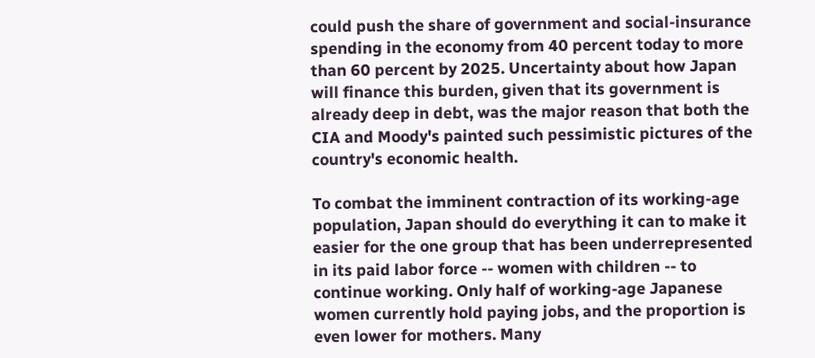could push the share of government and social-insurance spending in the economy from 40 percent today to more than 60 percent by 2025. Uncertainty about how Japan will finance this burden, given that its government is already deep in debt, was the major reason that both the CIA and Moody's painted such pessimistic pictures of the country's economic health.

To combat the imminent contraction of its working-age population, Japan should do everything it can to make it easier for the one group that has been underrepresented in its paid labor force -- women with children -- to continue working. Only half of working-age Japanese women currently hold paying jobs, and the proportion is even lower for mothers. Many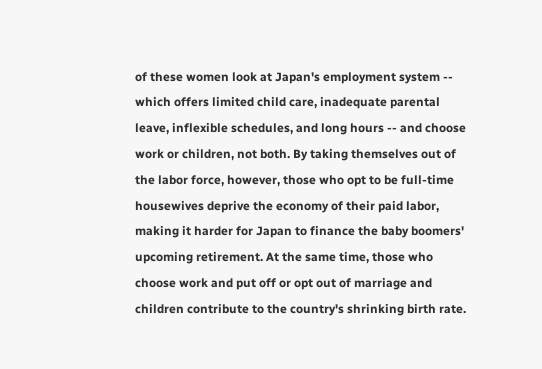of these women look at Japan's employment system -- which offers limited child care, inadequate parental leave, inflexible schedules, and long hours -- and choose work or children, not both. By taking themselves out of the labor force, however, those who opt to be full-time housewives deprive the economy of their paid labor, making it harder for Japan to finance the baby boomers' upcoming retirement. At the same time, those who choose work and put off or opt out of marriage and children contribute to the country's shrinking birth rate.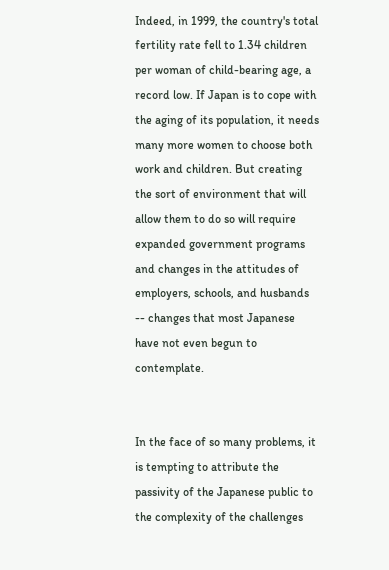Indeed, in 1999, the country's total fertility rate fell to 1.34 children per woman of child-bearing age, a record low. If Japan is to cope with the aging of its population, it needs many more women to choose both work and children. But creating the sort of environment that will allow them to do so will require expanded government programs and changes in the attitudes of employers, schools, and husbands -- changes that most Japanese have not even begun to contemplate.


In the face of so many problems, it is tempting to attribute the passivity of the Japanese public to the complexity of the challenges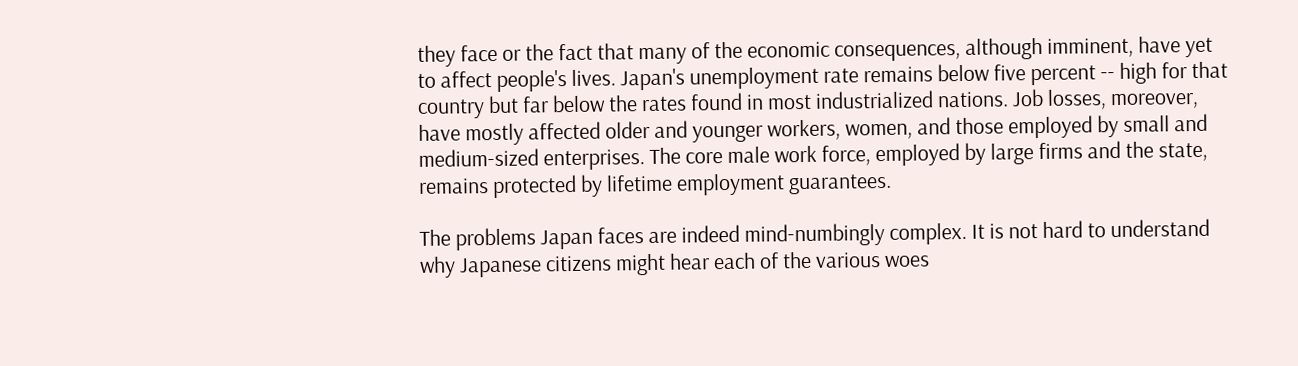they face or the fact that many of the economic consequences, although imminent, have yet to affect people's lives. Japan's unemployment rate remains below five percent -- high for that country but far below the rates found in most industrialized nations. Job losses, moreover, have mostly affected older and younger workers, women, and those employed by small and medium-sized enterprises. The core male work force, employed by large firms and the state, remains protected by lifetime employment guarantees.

The problems Japan faces are indeed mind-numbingly complex. It is not hard to understand why Japanese citizens might hear each of the various woes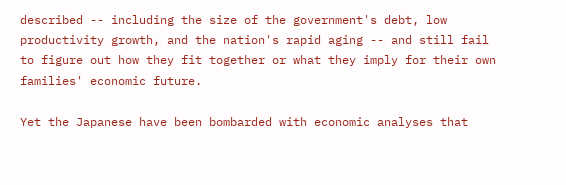described -- including the size of the government's debt, low productivity growth, and the nation's rapid aging -- and still fail to figure out how they fit together or what they imply for their own families' economic future.

Yet the Japanese have been bombarded with economic analyses that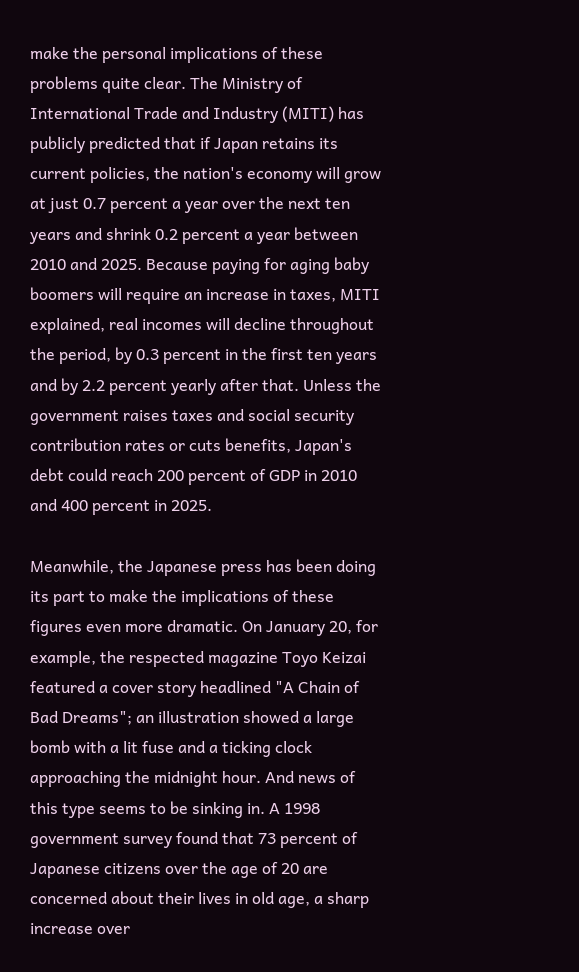make the personal implications of these problems quite clear. The Ministry of International Trade and Industry (MITI) has publicly predicted that if Japan retains its current policies, the nation's economy will grow at just 0.7 percent a year over the next ten years and shrink 0.2 percent a year between 2010 and 2025. Because paying for aging baby boomers will require an increase in taxes, MITI explained, real incomes will decline throughout the period, by 0.3 percent in the first ten years and by 2.2 percent yearly after that. Unless the government raises taxes and social security contribution rates or cuts benefits, Japan's debt could reach 200 percent of GDP in 2010 and 400 percent in 2025.

Meanwhile, the Japanese press has been doing its part to make the implications of these figures even more dramatic. On January 20, for example, the respected magazine Toyo Keizai featured a cover story headlined "A Chain of Bad Dreams"; an illustration showed a large bomb with a lit fuse and a ticking clock approaching the midnight hour. And news of this type seems to be sinking in. A 1998 government survey found that 73 percent of Japanese citizens over the age of 20 are concerned about their lives in old age, a sharp increase over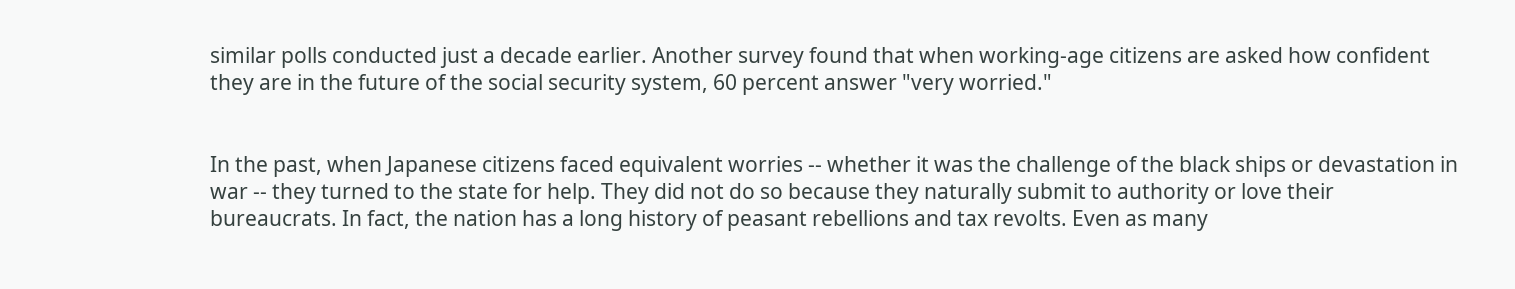similar polls conducted just a decade earlier. Another survey found that when working-age citizens are asked how confident they are in the future of the social security system, 60 percent answer "very worried."


In the past, when Japanese citizens faced equivalent worries -- whether it was the challenge of the black ships or devastation in war -- they turned to the state for help. They did not do so because they naturally submit to authority or love their bureaucrats. In fact, the nation has a long history of peasant rebellions and tax revolts. Even as many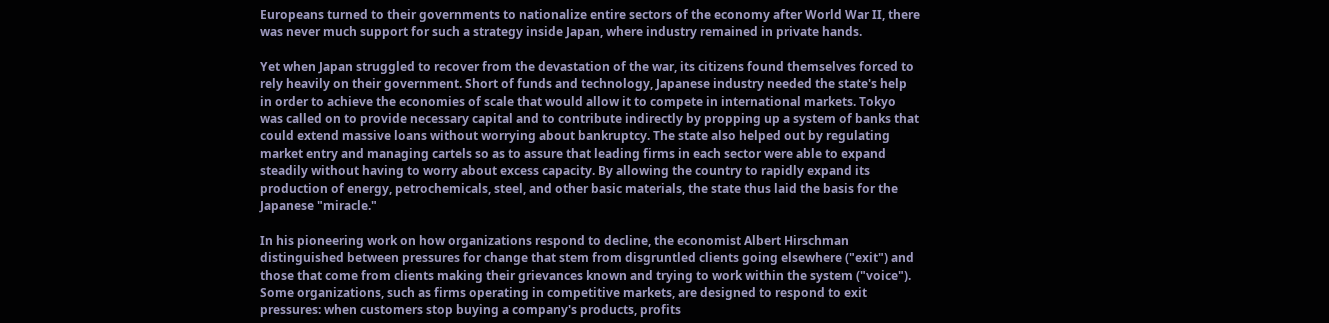Europeans turned to their governments to nationalize entire sectors of the economy after World War II, there was never much support for such a strategy inside Japan, where industry remained in private hands.

Yet when Japan struggled to recover from the devastation of the war, its citizens found themselves forced to rely heavily on their government. Short of funds and technology, Japanese industry needed the state's help in order to achieve the economies of scale that would allow it to compete in international markets. Tokyo was called on to provide necessary capital and to contribute indirectly by propping up a system of banks that could extend massive loans without worrying about bankruptcy. The state also helped out by regulating market entry and managing cartels so as to assure that leading firms in each sector were able to expand steadily without having to worry about excess capacity. By allowing the country to rapidly expand its production of energy, petrochemicals, steel, and other basic materials, the state thus laid the basis for the Japanese "miracle."

In his pioneering work on how organizations respond to decline, the economist Albert Hirschman distinguished between pressures for change that stem from disgruntled clients going elsewhere ("exit") and those that come from clients making their grievances known and trying to work within the system ("voice"). Some organizations, such as firms operating in competitive markets, are designed to respond to exit pressures: when customers stop buying a company's products, profits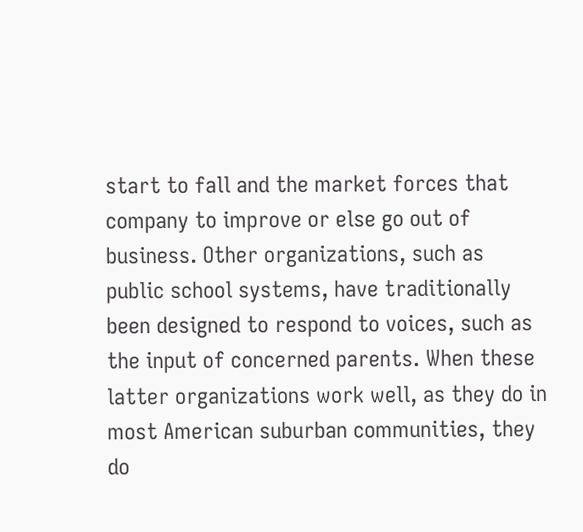start to fall and the market forces that company to improve or else go out of business. Other organizations, such as public school systems, have traditionally been designed to respond to voices, such as the input of concerned parents. When these latter organizations work well, as they do in most American suburban communities, they do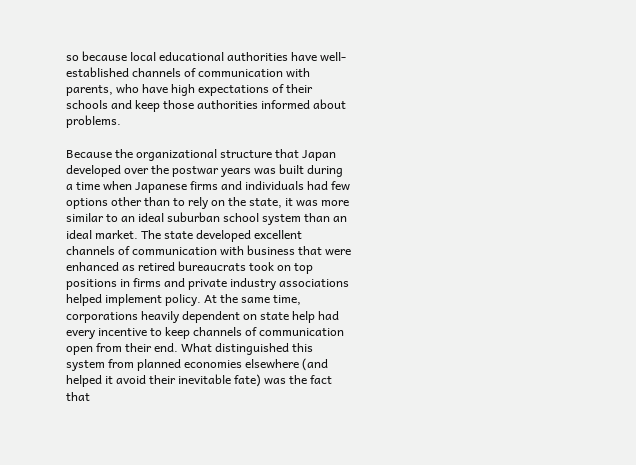so because local educational authorities have well-established channels of communication with parents, who have high expectations of their schools and keep those authorities informed about problems.

Because the organizational structure that Japan developed over the postwar years was built during a time when Japanese firms and individuals had few options other than to rely on the state, it was more similar to an ideal suburban school system than an ideal market. The state developed excellent channels of communication with business that were enhanced as retired bureaucrats took on top positions in firms and private industry associations helped implement policy. At the same time, corporations heavily dependent on state help had every incentive to keep channels of communication open from their end. What distinguished this system from planned economies elsewhere (and helped it avoid their inevitable fate) was the fact that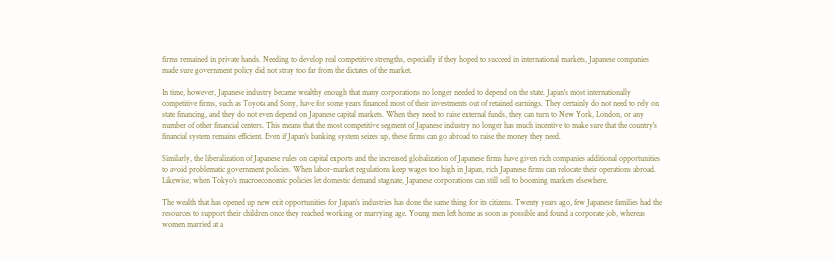firms remained in private hands. Needing to develop real competitive strengths, especially if they hoped to succeed in international markets, Japanese companies made sure government policy did not stray too far from the dictates of the market.

In time, however, Japanese industry became wealthy enough that many corporations no longer needed to depend on the state. Japan's most internationally competitive firms, such as Toyota and Sony, have for some years financed most of their investments out of retained earnings. They certainly do not need to rely on state financing, and they do not even depend on Japanese capital markets. When they need to raise external funds, they can turn to New York, London, or any number of other financial centers. This means that the most competitive segment of Japanese industry no longer has much incentive to make sure that the country's financial system remains efficient. Even if Japan's banking system seizes up, these firms can go abroad to raise the money they need.

Similarly, the liberalization of Japanese rules on capital exports and the increased globalization of Japanese firms have given rich companies additional opportunities to avoid problematic government policies. When labor-market regulations keep wages too high in Japan, rich Japanese firms can relocate their operations abroad. Likewise, when Tokyo's macroeconomic policies let domestic demand stagnate, Japanese corporations can still sell to booming markets elsewhere.

The wealth that has opened up new exit opportunities for Japan's industries has done the same thing for its citizens. Twenty years ago, few Japanese families had the resources to support their children once they reached working or marrying age. Young men left home as soon as possible and found a corporate job, whereas women married at a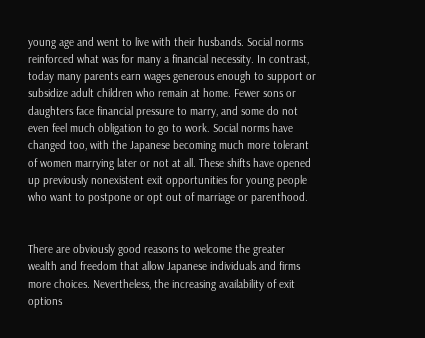young age and went to live with their husbands. Social norms reinforced what was for many a financial necessity. In contrast, today many parents earn wages generous enough to support or subsidize adult children who remain at home. Fewer sons or daughters face financial pressure to marry, and some do not even feel much obligation to go to work. Social norms have changed too, with the Japanese becoming much more tolerant of women marrying later or not at all. These shifts have opened up previously nonexistent exit opportunities for young people who want to postpone or opt out of marriage or parenthood.


There are obviously good reasons to welcome the greater wealth and freedom that allow Japanese individuals and firms more choices. Nevertheless, the increasing availability of exit options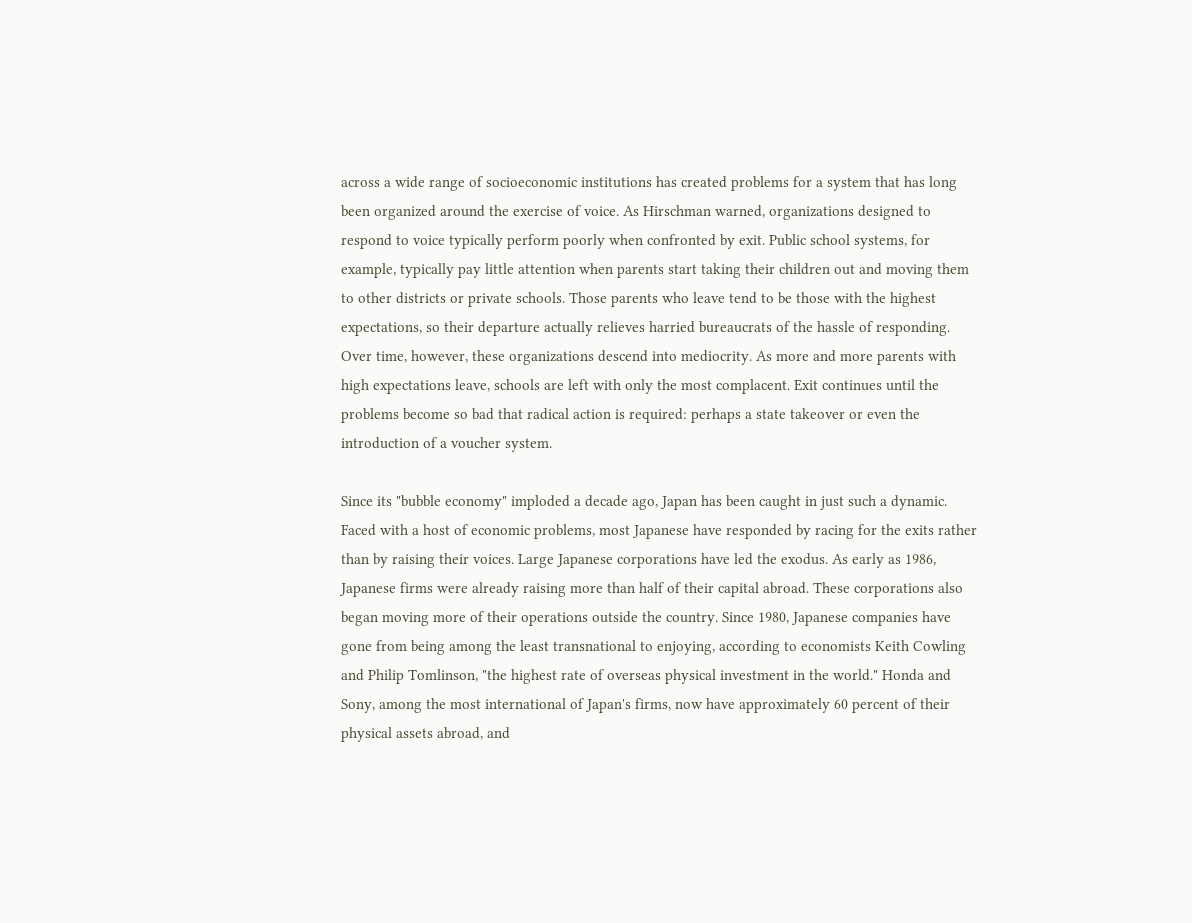across a wide range of socioeconomic institutions has created problems for a system that has long been organized around the exercise of voice. As Hirschman warned, organizations designed to respond to voice typically perform poorly when confronted by exit. Public school systems, for example, typically pay little attention when parents start taking their children out and moving them to other districts or private schools. Those parents who leave tend to be those with the highest expectations, so their departure actually relieves harried bureaucrats of the hassle of responding. Over time, however, these organizations descend into mediocrity. As more and more parents with high expectations leave, schools are left with only the most complacent. Exit continues until the problems become so bad that radical action is required: perhaps a state takeover or even the introduction of a voucher system.

Since its "bubble economy" imploded a decade ago, Japan has been caught in just such a dynamic. Faced with a host of economic problems, most Japanese have responded by racing for the exits rather than by raising their voices. Large Japanese corporations have led the exodus. As early as 1986, Japanese firms were already raising more than half of their capital abroad. These corporations also began moving more of their operations outside the country. Since 1980, Japanese companies have gone from being among the least transnational to enjoying, according to economists Keith Cowling and Philip Tomlinson, "the highest rate of overseas physical investment in the world." Honda and Sony, among the most international of Japan's firms, now have approximately 60 percent of their physical assets abroad, and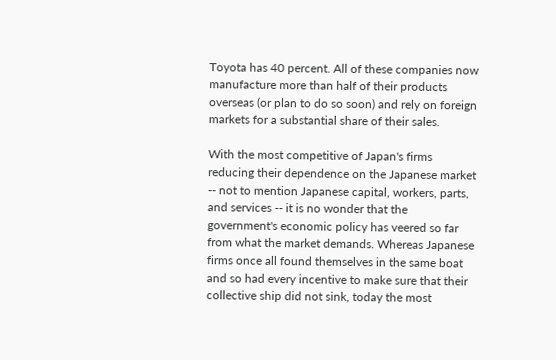Toyota has 40 percent. All of these companies now manufacture more than half of their products overseas (or plan to do so soon) and rely on foreign markets for a substantial share of their sales.

With the most competitive of Japan's firms reducing their dependence on the Japanese market -- not to mention Japanese capital, workers, parts, and services -- it is no wonder that the government's economic policy has veered so far from what the market demands. Whereas Japanese firms once all found themselves in the same boat and so had every incentive to make sure that their collective ship did not sink, today the most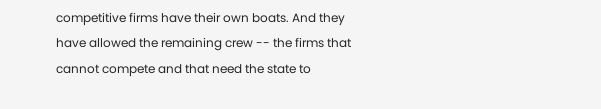competitive firms have their own boats. And they have allowed the remaining crew -- the firms that cannot compete and that need the state to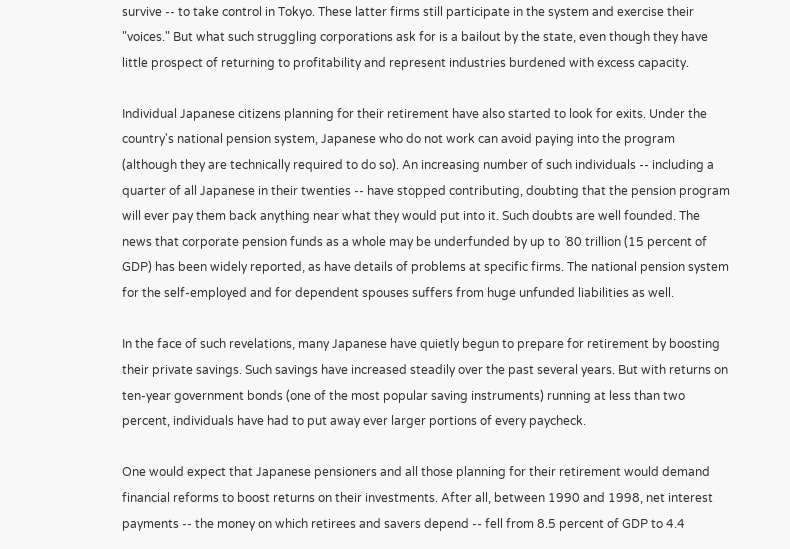survive -- to take control in Tokyo. These latter firms still participate in the system and exercise their "voices." But what such struggling corporations ask for is a bailout by the state, even though they have little prospect of returning to profitability and represent industries burdened with excess capacity.

Individual Japanese citizens planning for their retirement have also started to look for exits. Under the country's national pension system, Japanese who do not work can avoid paying into the program (although they are technically required to do so). An increasing number of such individuals -- including a quarter of all Japanese in their twenties -- have stopped contributing, doubting that the pension program will ever pay them back anything near what they would put into it. Such doubts are well founded. The news that corporate pension funds as a whole may be underfunded by up to ´80 trillion (15 percent of GDP) has been widely reported, as have details of problems at specific firms. The national pension system for the self-employed and for dependent spouses suffers from huge unfunded liabilities as well.

In the face of such revelations, many Japanese have quietly begun to prepare for retirement by boosting their private savings. Such savings have increased steadily over the past several years. But with returns on ten-year government bonds (one of the most popular saving instruments) running at less than two percent, individuals have had to put away ever larger portions of every paycheck.

One would expect that Japanese pensioners and all those planning for their retirement would demand financial reforms to boost returns on their investments. After all, between 1990 and 1998, net interest payments -- the money on which retirees and savers depend -- fell from 8.5 percent of GDP to 4.4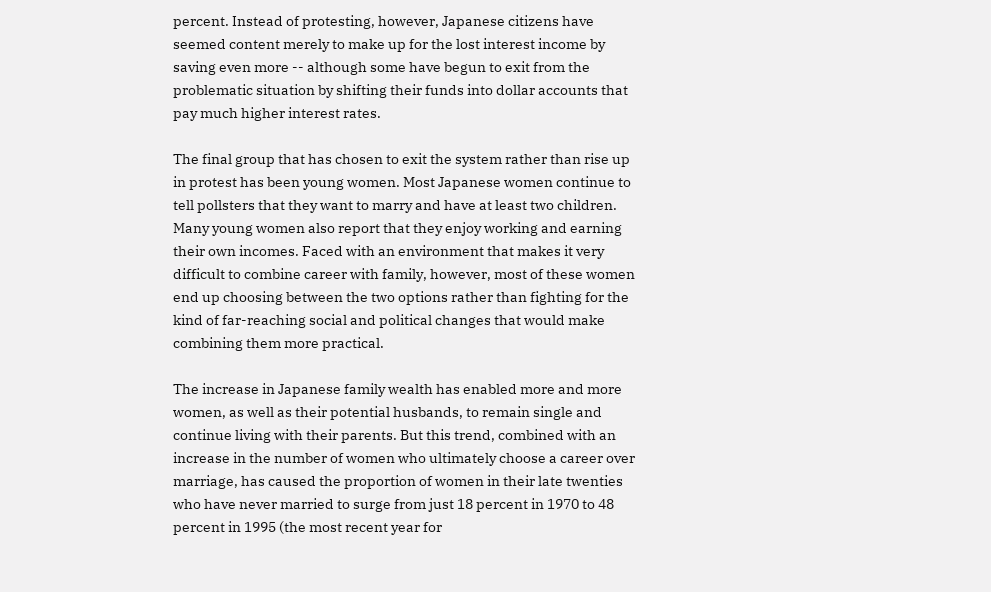percent. Instead of protesting, however, Japanese citizens have seemed content merely to make up for the lost interest income by saving even more -- although some have begun to exit from the problematic situation by shifting their funds into dollar accounts that pay much higher interest rates.

The final group that has chosen to exit the system rather than rise up in protest has been young women. Most Japanese women continue to tell pollsters that they want to marry and have at least two children. Many young women also report that they enjoy working and earning their own incomes. Faced with an environment that makes it very difficult to combine career with family, however, most of these women end up choosing between the two options rather than fighting for the kind of far-reaching social and political changes that would make combining them more practical.

The increase in Japanese family wealth has enabled more and more women, as well as their potential husbands, to remain single and continue living with their parents. But this trend, combined with an increase in the number of women who ultimately choose a career over marriage, has caused the proportion of women in their late twenties who have never married to surge from just 18 percent in 1970 to 48 percent in 1995 (the most recent year for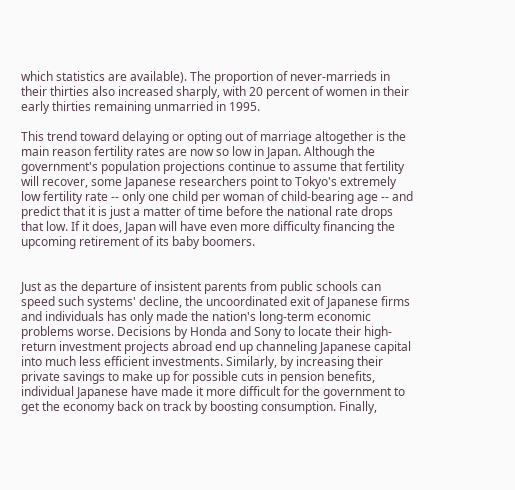which statistics are available). The proportion of never-marrieds in their thirties also increased sharply, with 20 percent of women in their early thirties remaining unmarried in 1995.

This trend toward delaying or opting out of marriage altogether is the main reason fertility rates are now so low in Japan. Although the government's population projections continue to assume that fertility will recover, some Japanese researchers point to Tokyo's extremely low fertility rate -- only one child per woman of child-bearing age -- and predict that it is just a matter of time before the national rate drops that low. If it does, Japan will have even more difficulty financing the upcoming retirement of its baby boomers.


Just as the departure of insistent parents from public schools can speed such systems' decline, the uncoordinated exit of Japanese firms and individuals has only made the nation's long-term economic problems worse. Decisions by Honda and Sony to locate their high-return investment projects abroad end up channeling Japanese capital into much less efficient investments. Similarly, by increasing their private savings to make up for possible cuts in pension benefits, individual Japanese have made it more difficult for the government to get the economy back on track by boosting consumption. Finally,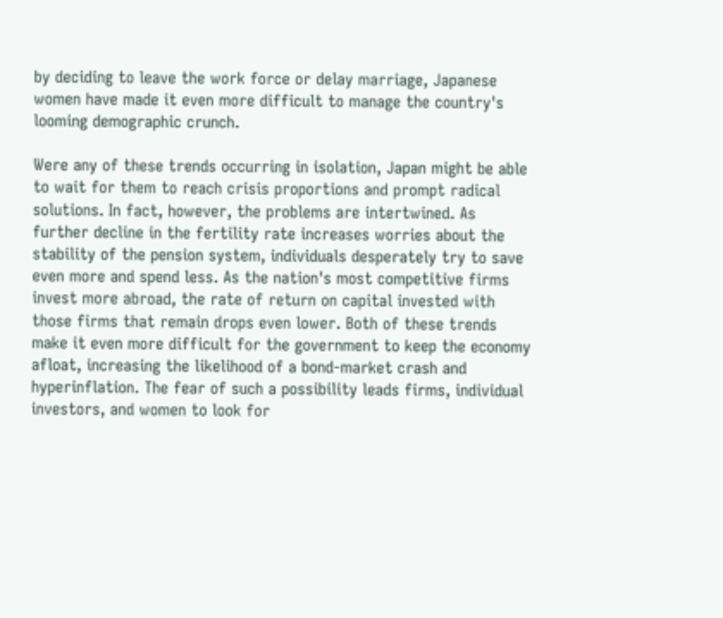by deciding to leave the work force or delay marriage, Japanese women have made it even more difficult to manage the country's looming demographic crunch.

Were any of these trends occurring in isolation, Japan might be able to wait for them to reach crisis proportions and prompt radical solutions. In fact, however, the problems are intertwined. As further decline in the fertility rate increases worries about the stability of the pension system, individuals desperately try to save even more and spend less. As the nation's most competitive firms invest more abroad, the rate of return on capital invested with those firms that remain drops even lower. Both of these trends make it even more difficult for the government to keep the economy afloat, increasing the likelihood of a bond-market crash and hyperinflation. The fear of such a possibility leads firms, individual investors, and women to look for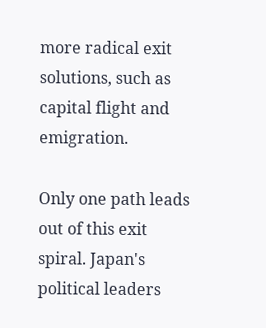more radical exit solutions, such as capital flight and emigration.

Only one path leads out of this exit spiral. Japan's political leaders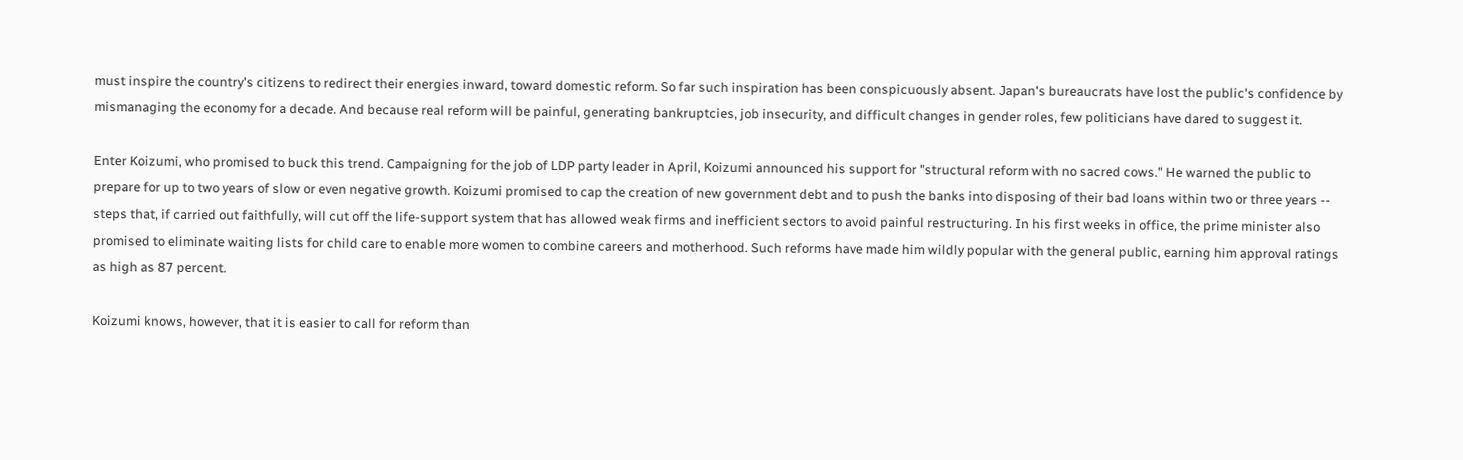must inspire the country's citizens to redirect their energies inward, toward domestic reform. So far such inspiration has been conspicuously absent. Japan's bureaucrats have lost the public's confidence by mismanaging the economy for a decade. And because real reform will be painful, generating bankruptcies, job insecurity, and difficult changes in gender roles, few politicians have dared to suggest it.

Enter Koizumi, who promised to buck this trend. Campaigning for the job of LDP party leader in April, Koizumi announced his support for "structural reform with no sacred cows." He warned the public to prepare for up to two years of slow or even negative growth. Koizumi promised to cap the creation of new government debt and to push the banks into disposing of their bad loans within two or three years -- steps that, if carried out faithfully, will cut off the life-support system that has allowed weak firms and inefficient sectors to avoid painful restructuring. In his first weeks in office, the prime minister also promised to eliminate waiting lists for child care to enable more women to combine careers and motherhood. Such reforms have made him wildly popular with the general public, earning him approval ratings as high as 87 percent.

Koizumi knows, however, that it is easier to call for reform than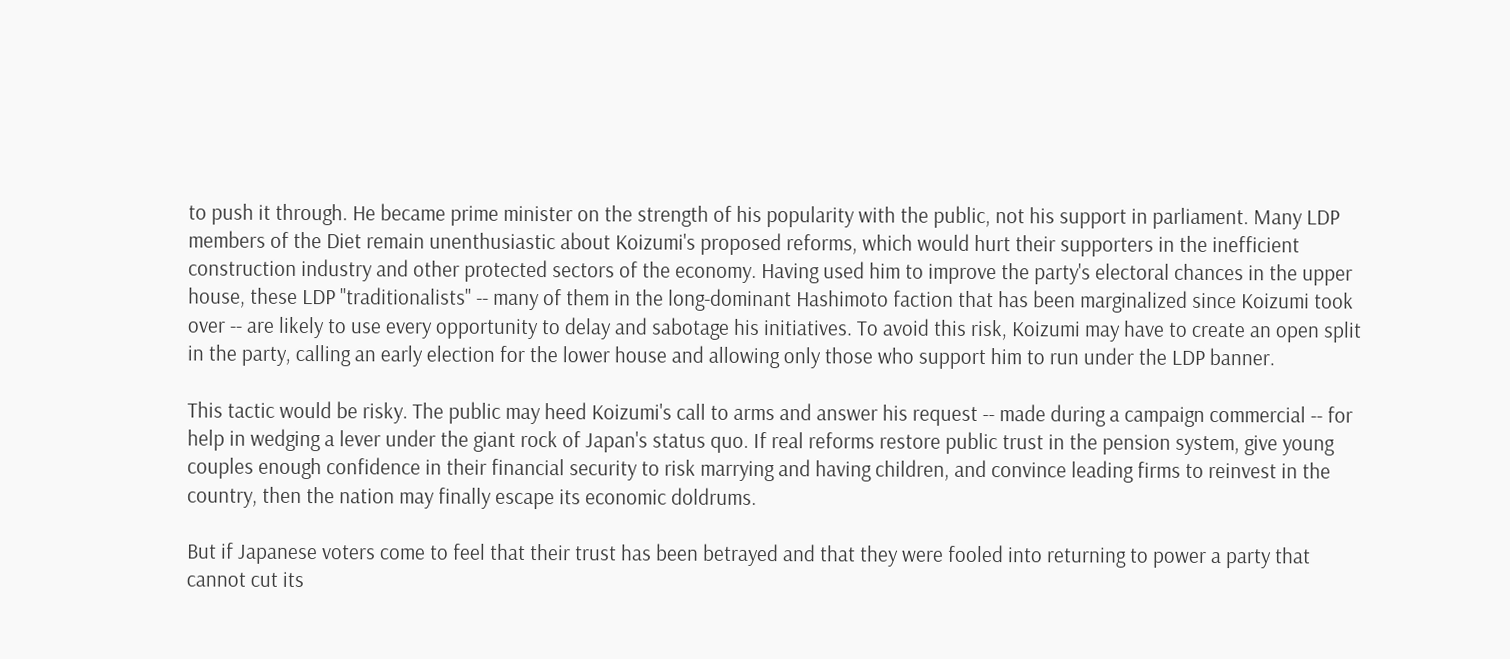to push it through. He became prime minister on the strength of his popularity with the public, not his support in parliament. Many LDP members of the Diet remain unenthusiastic about Koizumi's proposed reforms, which would hurt their supporters in the inefficient construction industry and other protected sectors of the economy. Having used him to improve the party's electoral chances in the upper house, these LDP "traditionalists" -- many of them in the long-dominant Hashimoto faction that has been marginalized since Koizumi took over -- are likely to use every opportunity to delay and sabotage his initiatives. To avoid this risk, Koizumi may have to create an open split in the party, calling an early election for the lower house and allowing only those who support him to run under the LDP banner.

This tactic would be risky. The public may heed Koizumi's call to arms and answer his request -- made during a campaign commercial -- for help in wedging a lever under the giant rock of Japan's status quo. If real reforms restore public trust in the pension system, give young couples enough confidence in their financial security to risk marrying and having children, and convince leading firms to reinvest in the country, then the nation may finally escape its economic doldrums.

But if Japanese voters come to feel that their trust has been betrayed and that they were fooled into returning to power a party that cannot cut its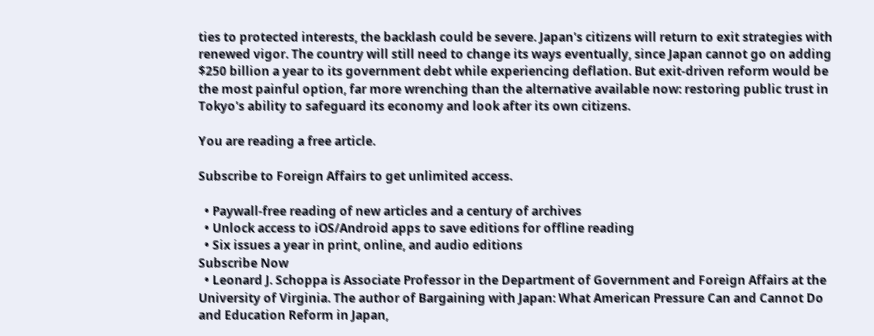ties to protected interests, the backlash could be severe. Japan's citizens will return to exit strategies with renewed vigor. The country will still need to change its ways eventually, since Japan cannot go on adding $250 billion a year to its government debt while experiencing deflation. But exit-driven reform would be the most painful option, far more wrenching than the alternative available now: restoring public trust in Tokyo's ability to safeguard its economy and look after its own citizens.

You are reading a free article.

Subscribe to Foreign Affairs to get unlimited access.

  • Paywall-free reading of new articles and a century of archives
  • Unlock access to iOS/Android apps to save editions for offline reading
  • Six issues a year in print, online, and audio editions
Subscribe Now
  • Leonard J. Schoppa is Associate Professor in the Department of Government and Foreign Affairs at the University of Virginia. The author of Bargaining with Japan: What American Pressure Can and Cannot Do and Education Reform in Japan,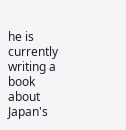he is currently writing a book about Japan's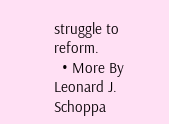struggle to reform.
  • More By Leonard J. Schoppa